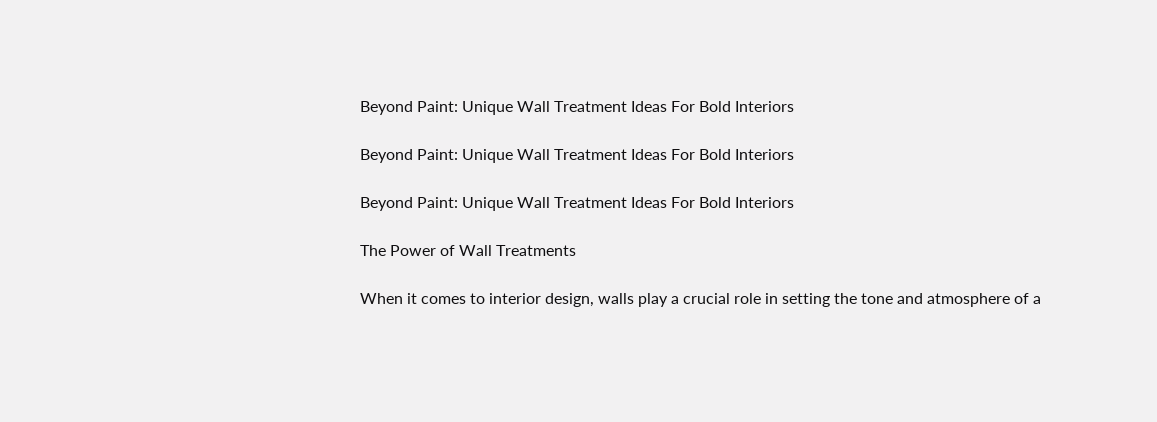Beyond Paint: Unique Wall Treatment Ideas For Bold Interiors

Beyond Paint: Unique Wall Treatment Ideas For Bold Interiors

Beyond Paint: Unique Wall Treatment Ideas For Bold Interiors

The Power of Wall Treatments

When it comes to interior design, walls play a crucial role in setting the tone and atmosphere of a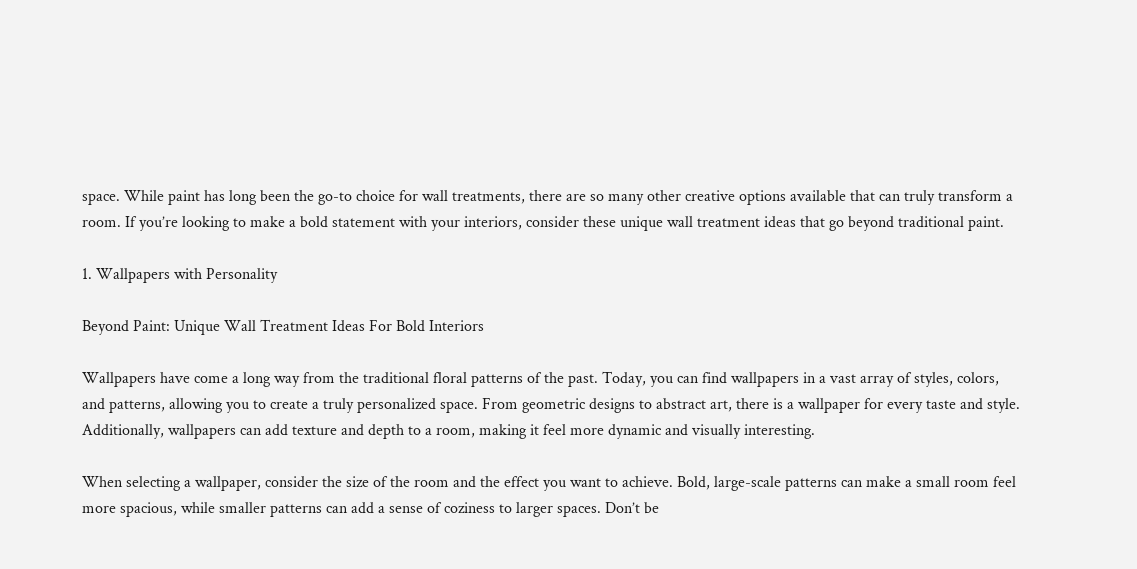space. While paint has long been the go-to choice for wall treatments, there are so many other creative options available that can truly transform a room. If you’re looking to make a bold statement with your interiors, consider these unique wall treatment ideas that go beyond traditional paint.

1. Wallpapers with Personality

Beyond Paint: Unique Wall Treatment Ideas For Bold Interiors

Wallpapers have come a long way from the traditional floral patterns of the past. Today, you can find wallpapers in a vast array of styles, colors, and patterns, allowing you to create a truly personalized space. From geometric designs to abstract art, there is a wallpaper for every taste and style. Additionally, wallpapers can add texture and depth to a room, making it feel more dynamic and visually interesting.

When selecting a wallpaper, consider the size of the room and the effect you want to achieve. Bold, large-scale patterns can make a small room feel more spacious, while smaller patterns can add a sense of coziness to larger spaces. Don’t be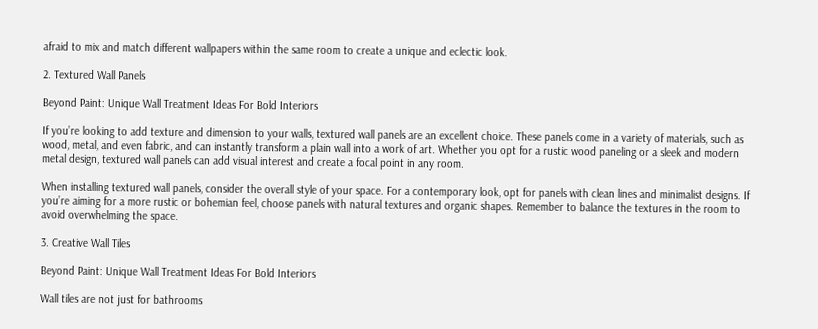afraid to mix and match different wallpapers within the same room to create a unique and eclectic look.

2. Textured Wall Panels

Beyond Paint: Unique Wall Treatment Ideas For Bold Interiors

If you’re looking to add texture and dimension to your walls, textured wall panels are an excellent choice. These panels come in a variety of materials, such as wood, metal, and even fabric, and can instantly transform a plain wall into a work of art. Whether you opt for a rustic wood paneling or a sleek and modern metal design, textured wall panels can add visual interest and create a focal point in any room.

When installing textured wall panels, consider the overall style of your space. For a contemporary look, opt for panels with clean lines and minimalist designs. If you’re aiming for a more rustic or bohemian feel, choose panels with natural textures and organic shapes. Remember to balance the textures in the room to avoid overwhelming the space.

3. Creative Wall Tiles

Beyond Paint: Unique Wall Treatment Ideas For Bold Interiors

Wall tiles are not just for bathrooms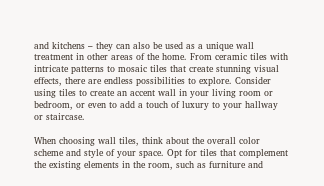and kitchens – they can also be used as a unique wall treatment in other areas of the home. From ceramic tiles with intricate patterns to mosaic tiles that create stunning visual effects, there are endless possibilities to explore. Consider using tiles to create an accent wall in your living room or bedroom, or even to add a touch of luxury to your hallway or staircase.

When choosing wall tiles, think about the overall color scheme and style of your space. Opt for tiles that complement the existing elements in the room, such as furniture and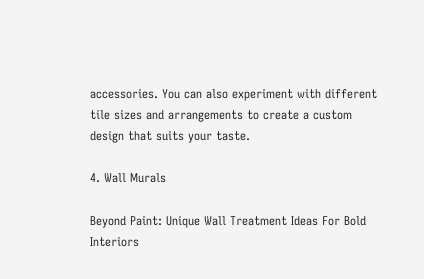accessories. You can also experiment with different tile sizes and arrangements to create a custom design that suits your taste.

4. Wall Murals

Beyond Paint: Unique Wall Treatment Ideas For Bold Interiors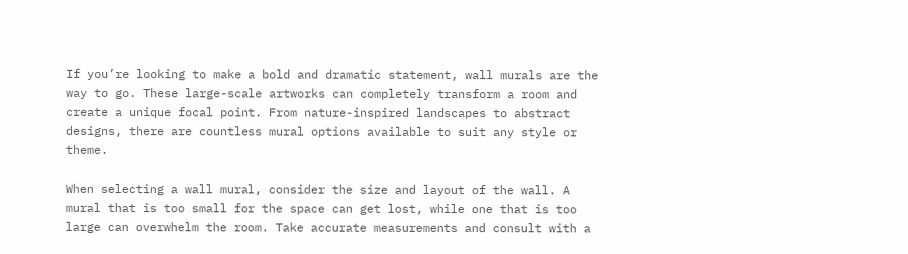If you’re looking to make a bold and dramatic statement, wall murals are the way to go. These large-scale artworks can completely transform a room and create a unique focal point. From nature-inspired landscapes to abstract designs, there are countless mural options available to suit any style or theme.

When selecting a wall mural, consider the size and layout of the wall. A mural that is too small for the space can get lost, while one that is too large can overwhelm the room. Take accurate measurements and consult with a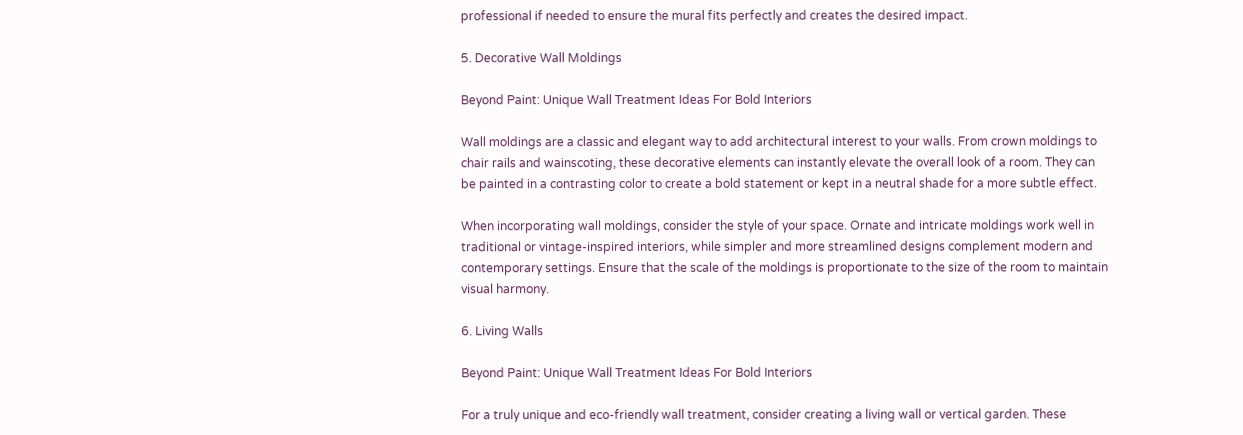professional if needed to ensure the mural fits perfectly and creates the desired impact.

5. Decorative Wall Moldings

Beyond Paint: Unique Wall Treatment Ideas For Bold Interiors

Wall moldings are a classic and elegant way to add architectural interest to your walls. From crown moldings to chair rails and wainscoting, these decorative elements can instantly elevate the overall look of a room. They can be painted in a contrasting color to create a bold statement or kept in a neutral shade for a more subtle effect.

When incorporating wall moldings, consider the style of your space. Ornate and intricate moldings work well in traditional or vintage-inspired interiors, while simpler and more streamlined designs complement modern and contemporary settings. Ensure that the scale of the moldings is proportionate to the size of the room to maintain visual harmony.

6. Living Walls

Beyond Paint: Unique Wall Treatment Ideas For Bold Interiors

For a truly unique and eco-friendly wall treatment, consider creating a living wall or vertical garden. These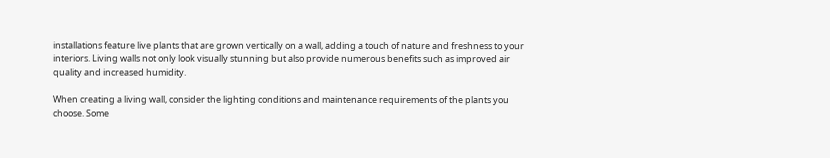installations feature live plants that are grown vertically on a wall, adding a touch of nature and freshness to your interiors. Living walls not only look visually stunning but also provide numerous benefits such as improved air quality and increased humidity.

When creating a living wall, consider the lighting conditions and maintenance requirements of the plants you choose. Some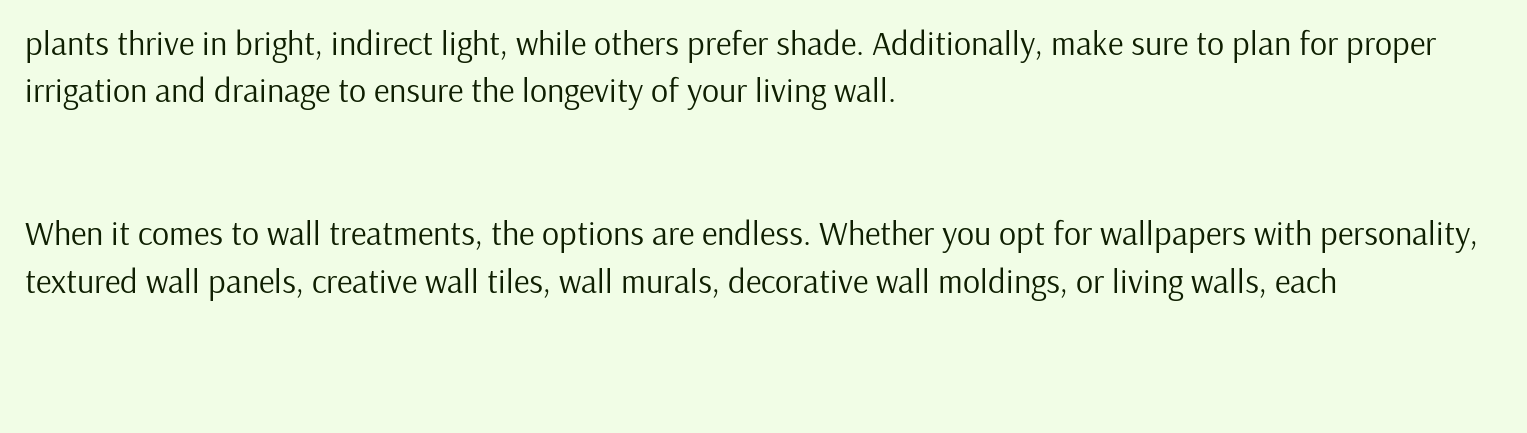plants thrive in bright, indirect light, while others prefer shade. Additionally, make sure to plan for proper irrigation and drainage to ensure the longevity of your living wall.


When it comes to wall treatments, the options are endless. Whether you opt for wallpapers with personality, textured wall panels, creative wall tiles, wall murals, decorative wall moldings, or living walls, each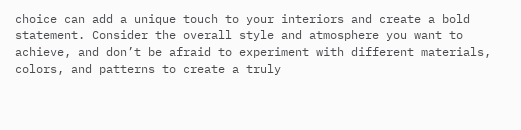choice can add a unique touch to your interiors and create a bold statement. Consider the overall style and atmosphere you want to achieve, and don’t be afraid to experiment with different materials, colors, and patterns to create a truly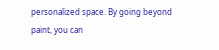personalized space. By going beyond paint, you can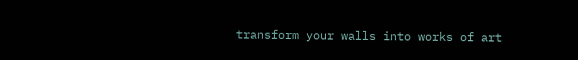transform your walls into works of art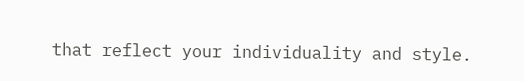that reflect your individuality and style.